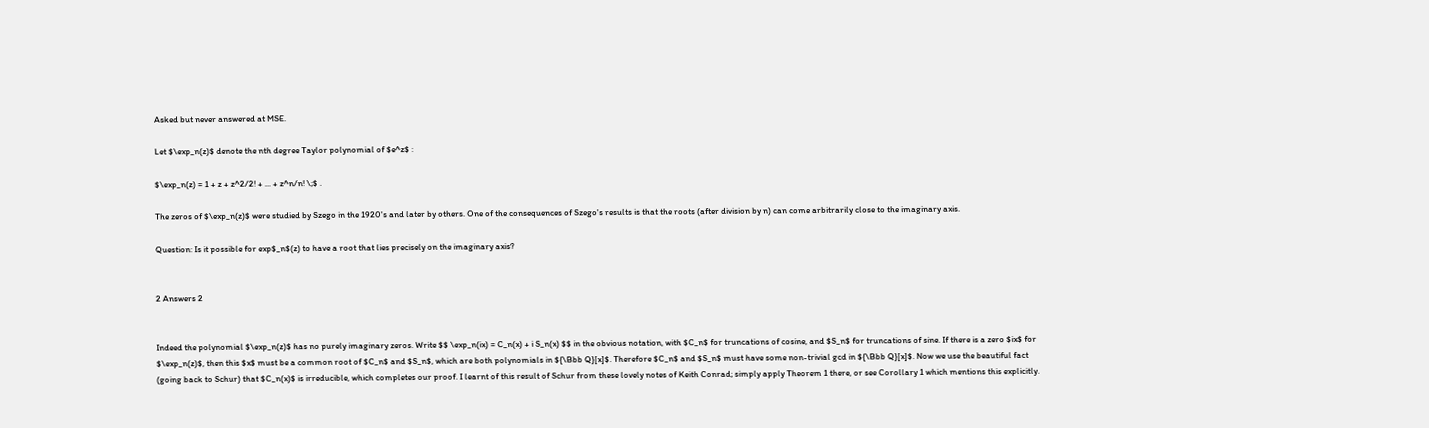Asked but never answered at MSE.

Let $\exp_n(z)$ denote the nth degree Taylor polynomial of $e^z$ :

$\exp_n(z) = 1 + z + z^2/2! + ... + z^n/n! \;$ .

The zeros of $\exp_n(z)$ were studied by Szego in the 1920's and later by others. One of the consequences of Szego's results is that the roots (after division by n) can come arbitrarily close to the imaginary axis.

Question: Is it possible for exp$_n$(z) to have a root that lies precisely on the imaginary axis?


2 Answers 2


Indeed the polynomial $\exp_n(z)$ has no purely imaginary zeros. Write $$ \exp_n(ix) = C_n(x) + i S_n(x) $$ in the obvious notation, with $C_n$ for truncations of cosine, and $S_n$ for truncations of sine. If there is a zero $ix$ for $\exp_n(z)$, then this $x$ must be a common root of $C_n$ and $S_n$, which are both polynomials in ${\Bbb Q}[x]$. Therefore $C_n$ and $S_n$ must have some non-trivial gcd in ${\Bbb Q}[x]$. Now we use the beautiful fact (going back to Schur) that $C_n(x)$ is irreducible, which completes our proof. I learnt of this result of Schur from these lovely notes of Keith Conrad; simply apply Theorem 1 there, or see Corollary 1 which mentions this explicitly.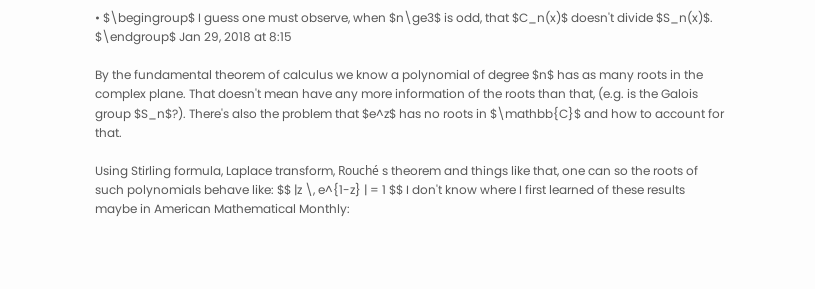• $\begingroup$ I guess one must observe, when $n\ge3$ is odd, that $C_n(x)$ doesn't divide $S_n(x)$. $\endgroup$ Jan 29, 2018 at 8:15

By the fundamental theorem of calculus we know a polynomial of degree $n$ has as many roots in the complex plane. That doesn't mean have any more information of the roots than that, (e.g. is the Galois group $S_n$?). There's also the problem that $e^z$ has no roots in $\mathbb{C}$ and how to account for that.

Using Stirling formula, Laplace transform, Rouché s theorem and things like that, one can so the roots of such polynomials behave like: $$ |z \, e^{1-z} | = 1 $$ I don't know where I first learned of these results maybe in American Mathematical Monthly: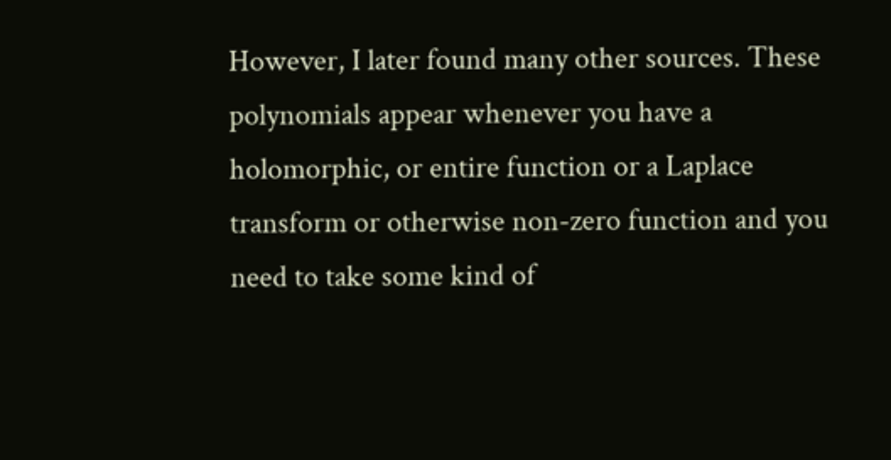However, I later found many other sources. These polynomials appear whenever you have a holomorphic, or entire function or a Laplace transform or otherwise non-zero function and you need to take some kind of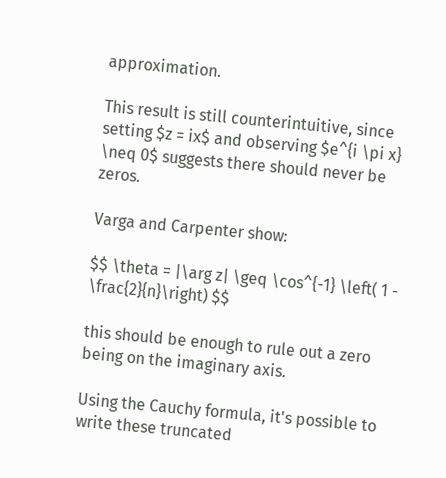approximation.

This result is still counterintuitive, since setting $z = ix$ and observing $e^{i \pi x} \neq 0$ suggests there should never be zeros.

Varga and Carpenter show:

$$ \theta = |\arg z| \geq \cos^{-1} \left( 1 - \frac{2}{n}\right) $$

this should be enough to rule out a zero being on the imaginary axis.

Using the Cauchy formula, it's possible to write these truncated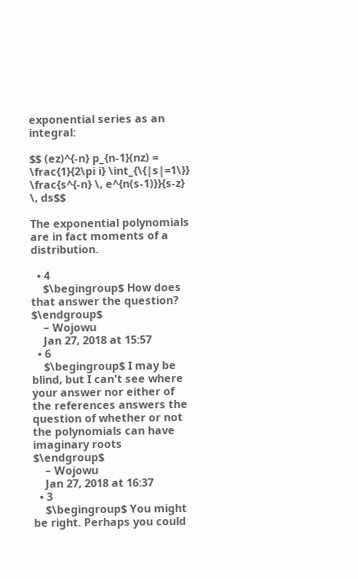exponential series as an integral:

$$ (ez)^{-n} p_{n-1}(nz) = \frac{1}{2\pi i} \int_{\{|s|=1\}} \frac{s^{-n} \, e^{n(s-1)}}{s-z} \, ds$$

The exponential polynomials are in fact moments of a distribution.

  • 4
    $\begingroup$ How does that answer the question? $\endgroup$
    – Wojowu
    Jan 27, 2018 at 15:57
  • 6
    $\begingroup$ I may be blind, but I can't see where your answer nor either of the references answers the question of whether or not the polynomials can have imaginary roots $\endgroup$
    – Wojowu
    Jan 27, 2018 at 16:37
  • 3
    $\begingroup$ You might be right. Perhaps you could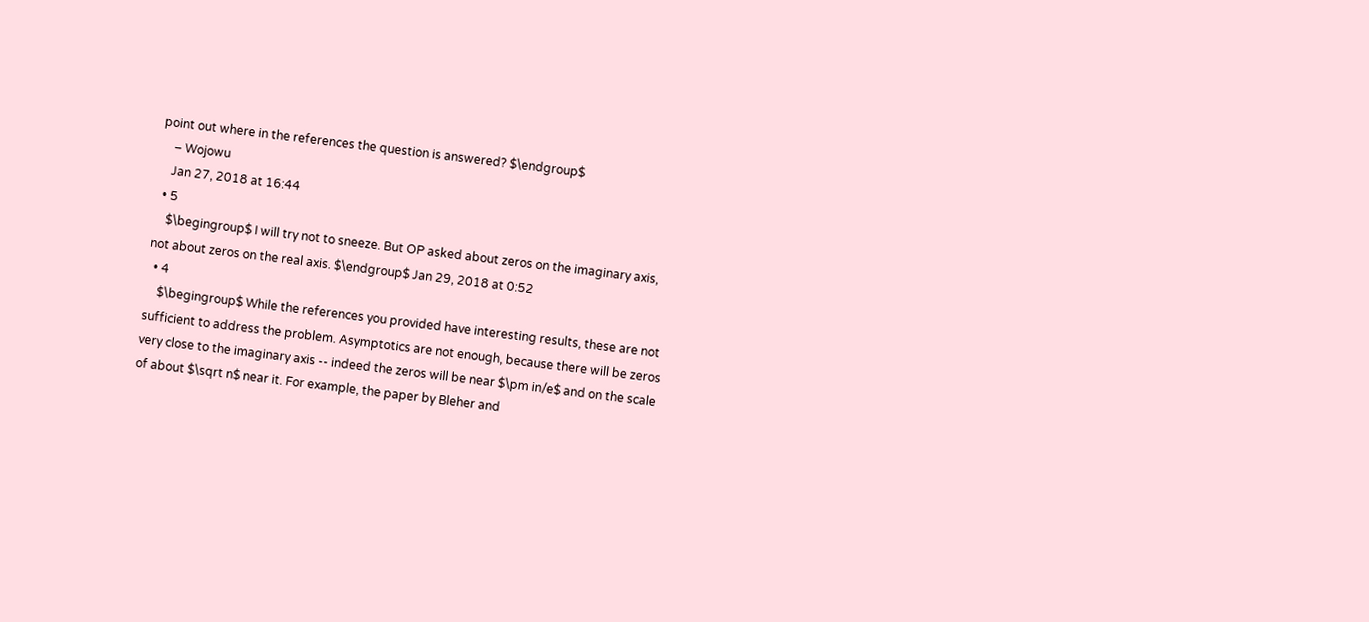point out where in the references the question is answered? $\endgroup$
    – Wojowu
    Jan 27, 2018 at 16:44
  • 5
    $\begingroup$ I will try not to sneeze. But OP asked about zeros on the imaginary axis, not about zeros on the real axis. $\endgroup$ Jan 29, 2018 at 0:52
  • 4
    $\begingroup$ While the references you provided have interesting results, these are not sufficient to address the problem. Asymptotics are not enough, because there will be zeros very close to the imaginary axis -- indeed the zeros will be near $\pm in/e$ and on the scale of about $\sqrt n$ near it. For example, the paper by Bleher and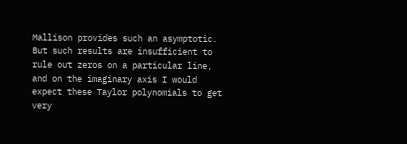Mallison provides such an asymptotic. But such results are insufficient to rule out zeros on a particular line, and on the imaginary axis I would expect these Taylor polynomials to get very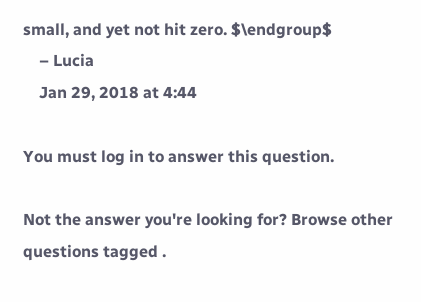small, and yet not hit zero. $\endgroup$
    – Lucia
    Jan 29, 2018 at 4:44

You must log in to answer this question.

Not the answer you're looking for? Browse other questions tagged .